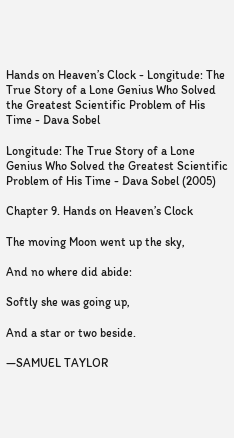Hands on Heaven’s Clock - Longitude: The True Story of a Lone Genius Who Solved the Greatest Scientific Problem of His Time - Dava Sobel

Longitude: The True Story of a Lone Genius Who Solved the Greatest Scientific Problem of His Time - Dava Sobel (2005)

Chapter 9. Hands on Heaven’s Clock

The moving Moon went up the sky,

And no where did abide:

Softly she was going up,

And a star or two beside.

—SAMUEL TAYLOR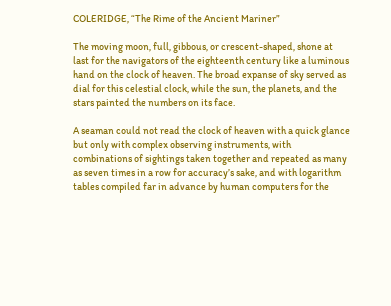COLERIDGE, “The Rime of the Ancient Mariner”

The moving moon, full, gibbous, or crescent-shaped, shone at last for the navigators of the eighteenth century like a luminous hand on the clock of heaven. The broad expanse of sky served as dial for this celestial clock, while the sun, the planets, and the stars painted the numbers on its face.

A seaman could not read the clock of heaven with a quick glance but only with complex observing instruments, with combinations of sightings taken together and repeated as many as seven times in a row for accuracy’s sake, and with logarithm tables compiled far in advance by human computers for the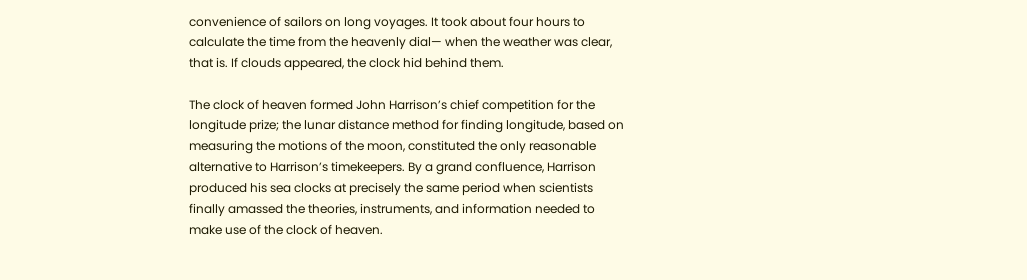convenience of sailors on long voyages. It took about four hours to calculate the time from the heavenly dial— when the weather was clear, that is. If clouds appeared, the clock hid behind them.

The clock of heaven formed John Harrison’s chief competition for the longitude prize; the lunar distance method for finding longitude, based on measuring the motions of the moon, constituted the only reasonable alternative to Harrison’s timekeepers. By a grand confluence, Harrison produced his sea clocks at precisely the same period when scientists finally amassed the theories, instruments, and information needed to make use of the clock of heaven.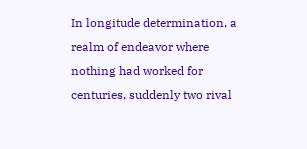In longitude determination, a realm of endeavor where nothing had worked for centuries, suddenly two rival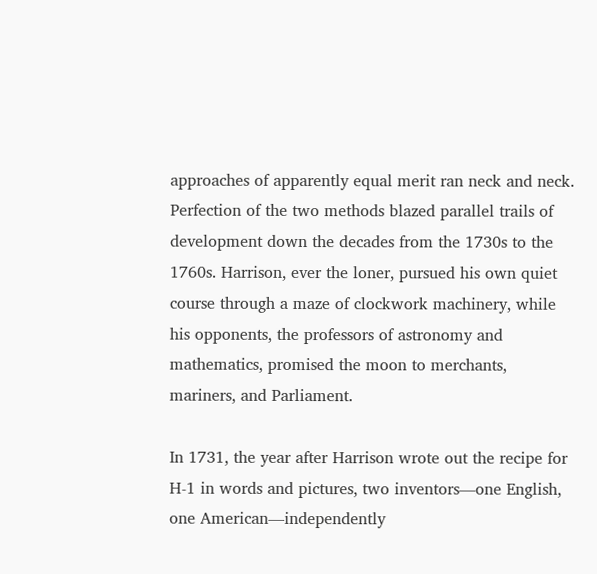approaches of apparently equal merit ran neck and neck. Perfection of the two methods blazed parallel trails of development down the decades from the 1730s to the 1760s. Harrison, ever the loner, pursued his own quiet course through a maze of clockwork machinery, while his opponents, the professors of astronomy and mathematics, promised the moon to merchants, mariners, and Parliament.

In 1731, the year after Harrison wrote out the recipe for H-1 in words and pictures, two inventors—one English, one American—independently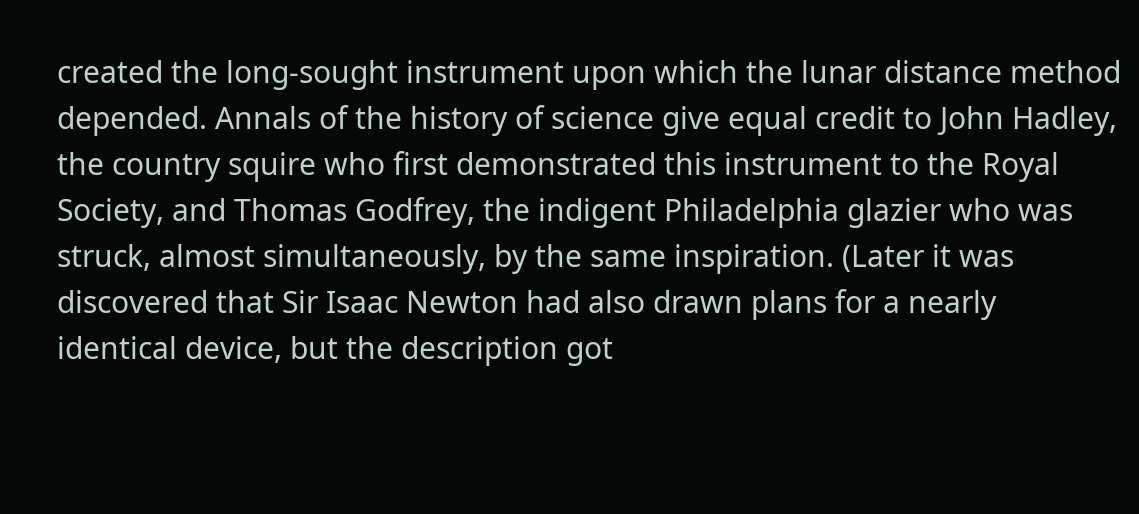created the long-sought instrument upon which the lunar distance method depended. Annals of the history of science give equal credit to John Hadley, the country squire who first demonstrated this instrument to the Royal Society, and Thomas Godfrey, the indigent Philadelphia glazier who was struck, almost simultaneously, by the same inspiration. (Later it was discovered that Sir Isaac Newton had also drawn plans for a nearly identical device, but the description got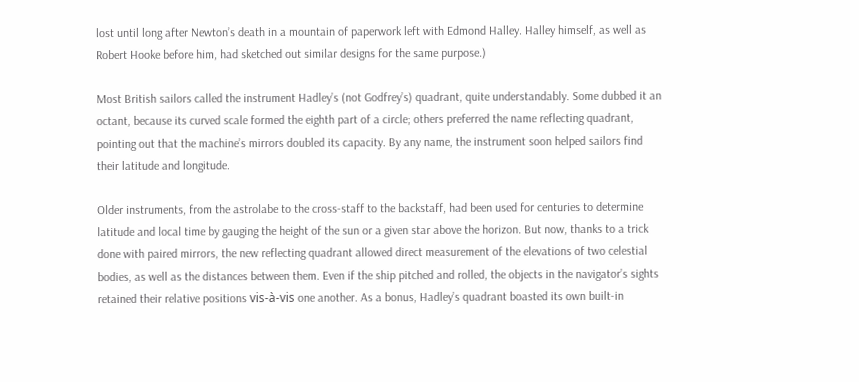lost until long after Newton’s death in a mountain of paperwork left with Edmond Halley. Halley himself, as well as Robert Hooke before him, had sketched out similar designs for the same purpose.)

Most British sailors called the instrument Hadley’s (not Godfrey’s) quadrant, quite understandably. Some dubbed it an octant, because its curved scale formed the eighth part of a circle; others preferred the name reflecting quadrant, pointing out that the machine’s mirrors doubled its capacity. By any name, the instrument soon helped sailors find their latitude and longitude.

Older instruments, from the astrolabe to the cross-staff to the backstaff, had been used for centuries to determine latitude and local time by gauging the height of the sun or a given star above the horizon. But now, thanks to a trick done with paired mirrors, the new reflecting quadrant allowed direct measurement of the elevations of two celestial bodies, as well as the distances between them. Even if the ship pitched and rolled, the objects in the navigator’s sights retained their relative positions vis-à-vis one another. As a bonus, Hadley’s quadrant boasted its own built-in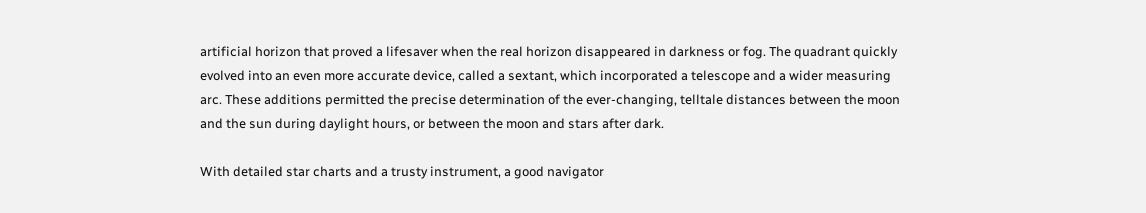artificial horizon that proved a lifesaver when the real horizon disappeared in darkness or fog. The quadrant quickly evolved into an even more accurate device, called a sextant, which incorporated a telescope and a wider measuring arc. These additions permitted the precise determination of the ever-changing, telltale distances between the moon and the sun during daylight hours, or between the moon and stars after dark.

With detailed star charts and a trusty instrument, a good navigator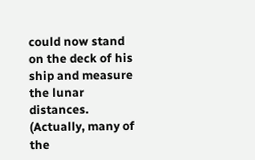could now stand on the deck of his ship and measure the lunar distances. (Actually, many of the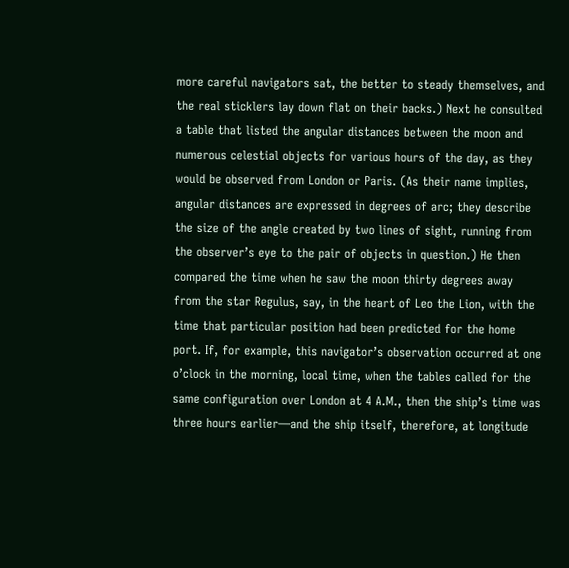more careful navigators sat, the better to steady themselves, and the real sticklers lay down flat on their backs.) Next he consulted a table that listed the angular distances between the moon and numerous celestial objects for various hours of the day, as they would be observed from London or Paris. (As their name implies, angular distances are expressed in degrees of arc; they describe the size of the angle created by two lines of sight, running from the observer’s eye to the pair of objects in question.) He then compared the time when he saw the moon thirty degrees away from the star Regulus, say, in the heart of Leo the Lion, with the time that particular position had been predicted for the home port. If, for example, this navigator’s observation occurred at one o’clock in the morning, local time, when the tables called for the same configuration over London at 4 A.M., then the ship’s time was three hours earlier—and the ship itself, therefore, at longitude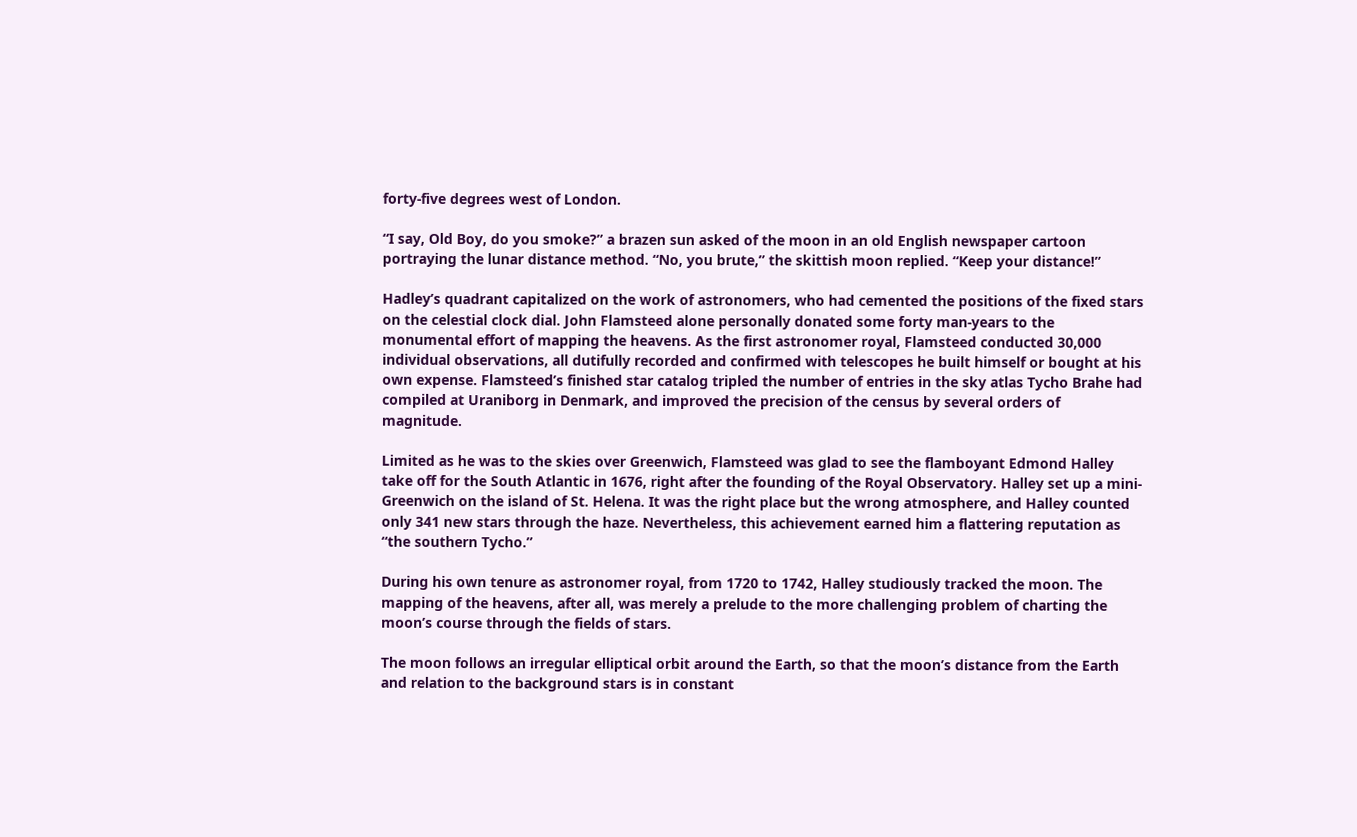forty-five degrees west of London.

“I say, Old Boy, do you smoke?” a brazen sun asked of the moon in an old English newspaper cartoon portraying the lunar distance method. “No, you brute,” the skittish moon replied. “Keep your distance!”

Hadley’s quadrant capitalized on the work of astronomers, who had cemented the positions of the fixed stars on the celestial clock dial. John Flamsteed alone personally donated some forty man-years to the monumental effort of mapping the heavens. As the first astronomer royal, Flamsteed conducted 30,000 individual observations, all dutifully recorded and confirmed with telescopes he built himself or bought at his own expense. Flamsteed’s finished star catalog tripled the number of entries in the sky atlas Tycho Brahe had compiled at Uraniborg in Denmark, and improved the precision of the census by several orders of magnitude.

Limited as he was to the skies over Greenwich, Flamsteed was glad to see the flamboyant Edmond Halley take off for the South Atlantic in 1676, right after the founding of the Royal Observatory. Halley set up a mini-Greenwich on the island of St. Helena. It was the right place but the wrong atmosphere, and Halley counted only 341 new stars through the haze. Nevertheless, this achievement earned him a flattering reputation as “the southern Tycho.”

During his own tenure as astronomer royal, from 1720 to 1742, Halley studiously tracked the moon. The mapping of the heavens, after all, was merely a prelude to the more challenging problem of charting the moon’s course through the fields of stars.

The moon follows an irregular elliptical orbit around the Earth, so that the moon’s distance from the Earth and relation to the background stars is in constant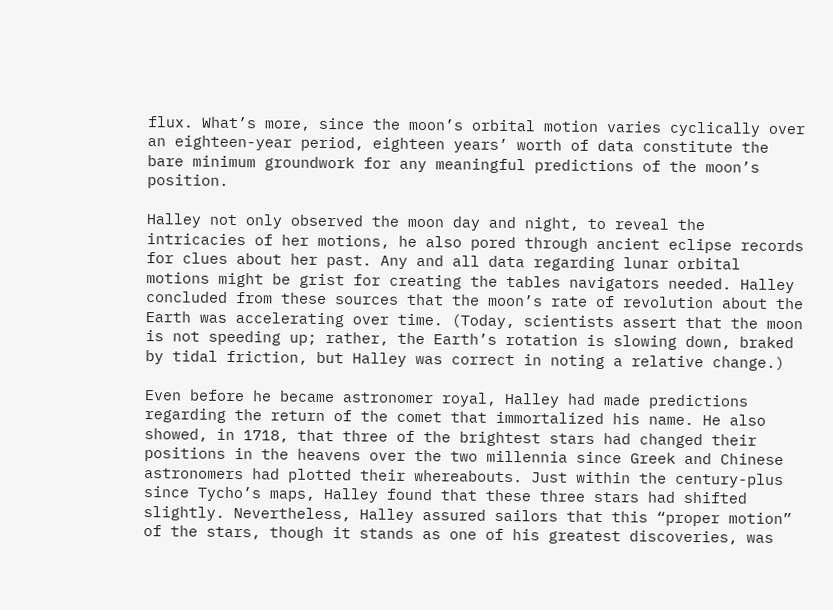flux. What’s more, since the moon’s orbital motion varies cyclically over an eighteen-year period, eighteen years’ worth of data constitute the bare minimum groundwork for any meaningful predictions of the moon’s position.

Halley not only observed the moon day and night, to reveal the intricacies of her motions, he also pored through ancient eclipse records for clues about her past. Any and all data regarding lunar orbital motions might be grist for creating the tables navigators needed. Halley concluded from these sources that the moon’s rate of revolution about the Earth was accelerating over time. (Today, scientists assert that the moon is not speeding up; rather, the Earth’s rotation is slowing down, braked by tidal friction, but Halley was correct in noting a relative change.)

Even before he became astronomer royal, Halley had made predictions regarding the return of the comet that immortalized his name. He also showed, in 1718, that three of the brightest stars had changed their positions in the heavens over the two millennia since Greek and Chinese astronomers had plotted their whereabouts. Just within the century-plus since Tycho’s maps, Halley found that these three stars had shifted slightly. Nevertheless, Halley assured sailors that this “proper motion” of the stars, though it stands as one of his greatest discoveries, was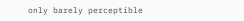only barely perceptible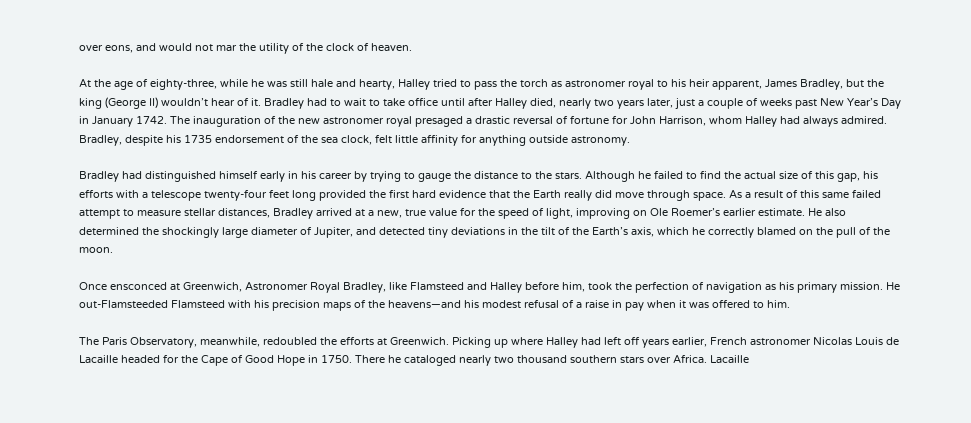over eons, and would not mar the utility of the clock of heaven.

At the age of eighty-three, while he was still hale and hearty, Halley tried to pass the torch as astronomer royal to his heir apparent, James Bradley, but the king (George II) wouldn’t hear of it. Bradley had to wait to take office until after Halley died, nearly two years later, just a couple of weeks past New Year’s Day in January 1742. The inauguration of the new astronomer royal presaged a drastic reversal of fortune for John Harrison, whom Halley had always admired. Bradley, despite his 1735 endorsement of the sea clock, felt little affinity for anything outside astronomy.

Bradley had distinguished himself early in his career by trying to gauge the distance to the stars. Although he failed to find the actual size of this gap, his efforts with a telescope twenty-four feet long provided the first hard evidence that the Earth really did move through space. As a result of this same failed attempt to measure stellar distances, Bradley arrived at a new, true value for the speed of light, improving on Ole Roemer’s earlier estimate. He also determined the shockingly large diameter of Jupiter, and detected tiny deviations in the tilt of the Earth’s axis, which he correctly blamed on the pull of the moon.

Once ensconced at Greenwich, Astronomer Royal Bradley, like Flamsteed and Halley before him, took the perfection of navigation as his primary mission. He out-Flamsteeded Flamsteed with his precision maps of the heavens—and his modest refusal of a raise in pay when it was offered to him.

The Paris Observatory, meanwhile, redoubled the efforts at Greenwich. Picking up where Halley had left off years earlier, French astronomer Nicolas Louis de Lacaille headed for the Cape of Good Hope in 1750. There he cataloged nearly two thousand southern stars over Africa. Lacaille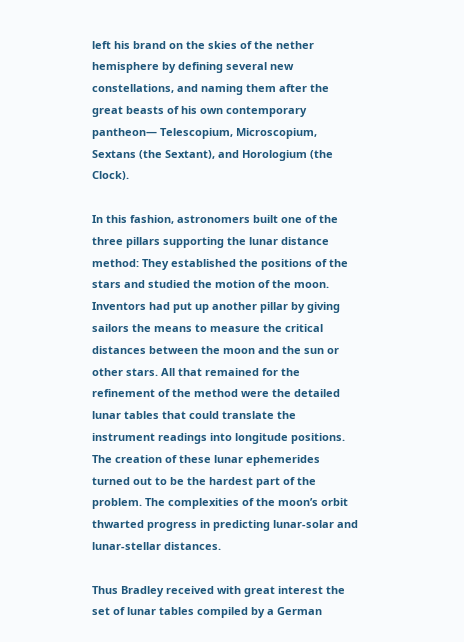left his brand on the skies of the nether hemisphere by defining several new constellations, and naming them after the great beasts of his own contemporary pantheon— Telescopium, Microscopium, Sextans (the Sextant), and Horologium (the Clock).

In this fashion, astronomers built one of the three pillars supporting the lunar distance method: They established the positions of the stars and studied the motion of the moon. Inventors had put up another pillar by giving sailors the means to measure the critical distances between the moon and the sun or other stars. All that remained for the refinement of the method were the detailed lunar tables that could translate the instrument readings into longitude positions. The creation of these lunar ephemerides turned out to be the hardest part of the problem. The complexities of the moon’s orbit thwarted progress in predicting lunar-solar and lunar-stellar distances.

Thus Bradley received with great interest the set of lunar tables compiled by a German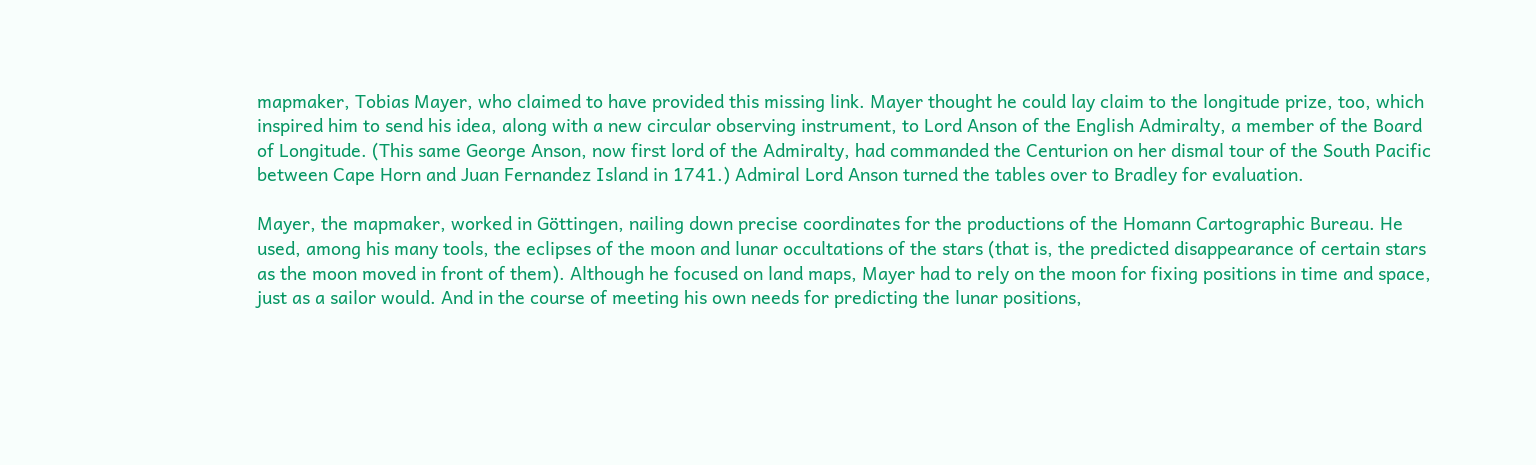mapmaker, Tobias Mayer, who claimed to have provided this missing link. Mayer thought he could lay claim to the longitude prize, too, which inspired him to send his idea, along with a new circular observing instrument, to Lord Anson of the English Admiralty, a member of the Board of Longitude. (This same George Anson, now first lord of the Admiralty, had commanded the Centurion on her dismal tour of the South Pacific between Cape Horn and Juan Fernandez Island in 1741.) Admiral Lord Anson turned the tables over to Bradley for evaluation.

Mayer, the mapmaker, worked in Göttingen, nailing down precise coordinates for the productions of the Homann Cartographic Bureau. He used, among his many tools, the eclipses of the moon and lunar occultations of the stars (that is, the predicted disappearance of certain stars as the moon moved in front of them). Although he focused on land maps, Mayer had to rely on the moon for fixing positions in time and space, just as a sailor would. And in the course of meeting his own needs for predicting the lunar positions,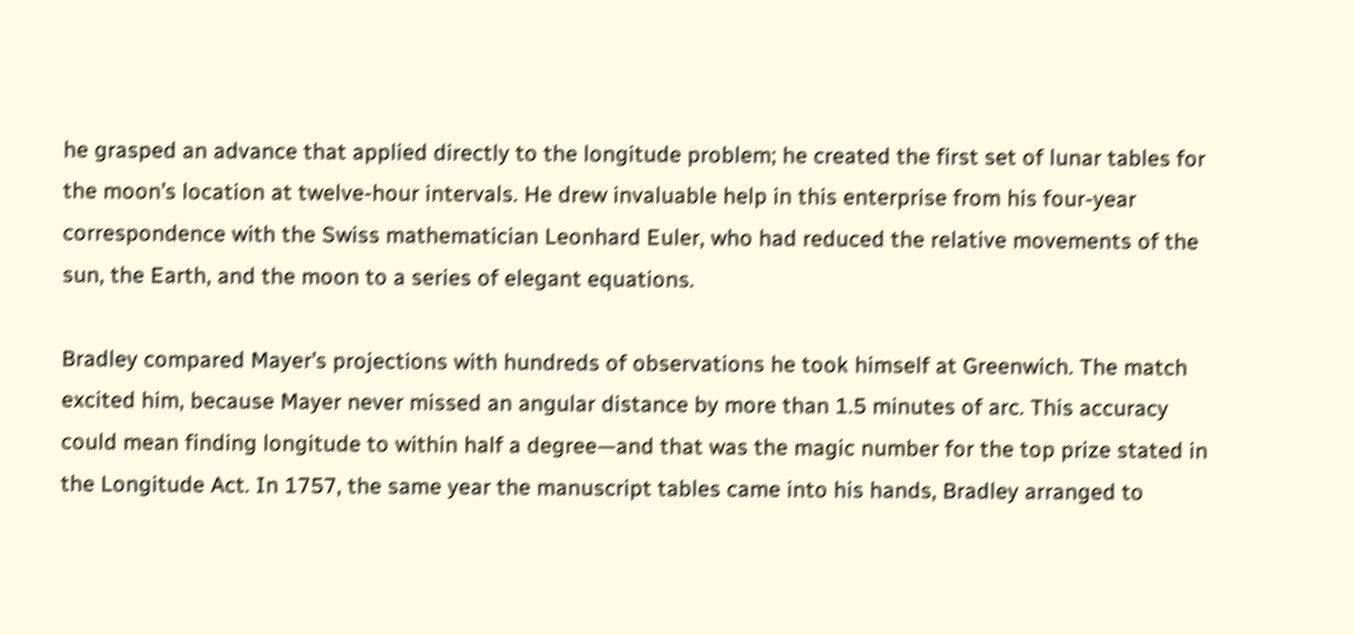he grasped an advance that applied directly to the longitude problem; he created the first set of lunar tables for the moon’s location at twelve-hour intervals. He drew invaluable help in this enterprise from his four-year correspondence with the Swiss mathematician Leonhard Euler, who had reduced the relative movements of the sun, the Earth, and the moon to a series of elegant equations.

Bradley compared Mayer’s projections with hundreds of observations he took himself at Greenwich. The match excited him, because Mayer never missed an angular distance by more than 1.5 minutes of arc. This accuracy could mean finding longitude to within half a degree—and that was the magic number for the top prize stated in the Longitude Act. In 1757, the same year the manuscript tables came into his hands, Bradley arranged to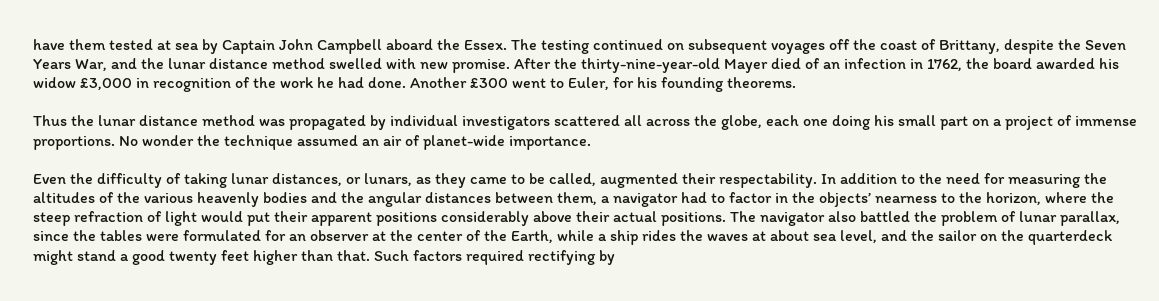have them tested at sea by Captain John Campbell aboard the Essex. The testing continued on subsequent voyages off the coast of Brittany, despite the Seven Years War, and the lunar distance method swelled with new promise. After the thirty-nine-year-old Mayer died of an infection in 1762, the board awarded his widow £3,000 in recognition of the work he had done. Another £300 went to Euler, for his founding theorems.

Thus the lunar distance method was propagated by individual investigators scattered all across the globe, each one doing his small part on a project of immense proportions. No wonder the technique assumed an air of planet-wide importance.

Even the difficulty of taking lunar distances, or lunars, as they came to be called, augmented their respectability. In addition to the need for measuring the altitudes of the various heavenly bodies and the angular distances between them, a navigator had to factor in the objects’ nearness to the horizon, where the steep refraction of light would put their apparent positions considerably above their actual positions. The navigator also battled the problem of lunar parallax, since the tables were formulated for an observer at the center of the Earth, while a ship rides the waves at about sea level, and the sailor on the quarterdeck might stand a good twenty feet higher than that. Such factors required rectifying by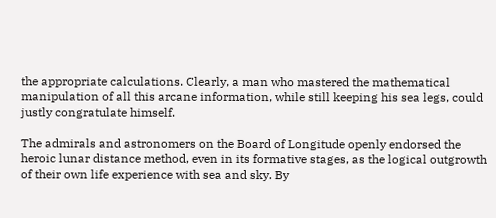the appropriate calculations. Clearly, a man who mastered the mathematical manipulation of all this arcane information, while still keeping his sea legs, could justly congratulate himself.

The admirals and astronomers on the Board of Longitude openly endorsed the heroic lunar distance method, even in its formative stages, as the logical outgrowth of their own life experience with sea and sky. By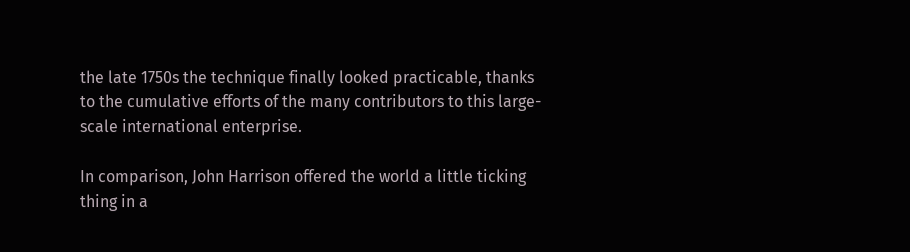the late 1750s the technique finally looked practicable, thanks to the cumulative efforts of the many contributors to this large-scale international enterprise.

In comparison, John Harrison offered the world a little ticking thing in a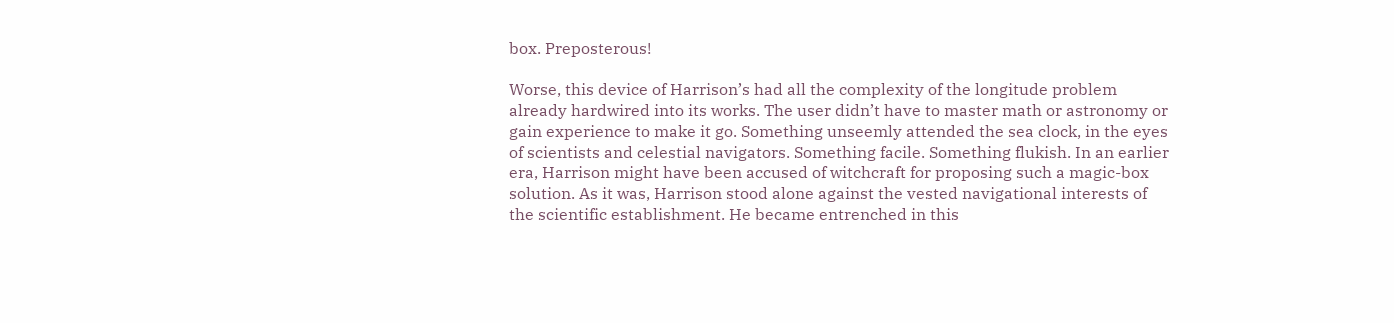box. Preposterous!

Worse, this device of Harrison’s had all the complexity of the longitude problem already hardwired into its works. The user didn’t have to master math or astronomy or gain experience to make it go. Something unseemly attended the sea clock, in the eyes of scientists and celestial navigators. Something facile. Something flukish. In an earlier era, Harrison might have been accused of witchcraft for proposing such a magic-box solution. As it was, Harrison stood alone against the vested navigational interests of the scientific establishment. He became entrenched in this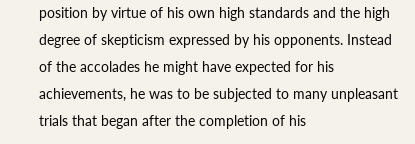position by virtue of his own high standards and the high degree of skepticism expressed by his opponents. Instead of the accolades he might have expected for his achievements, he was to be subjected to many unpleasant trials that began after the completion of his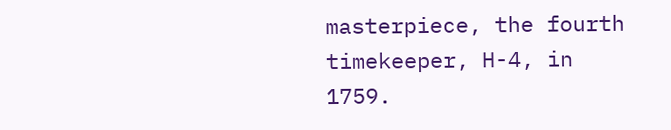masterpiece, the fourth timekeeper, H-4, in 1759.